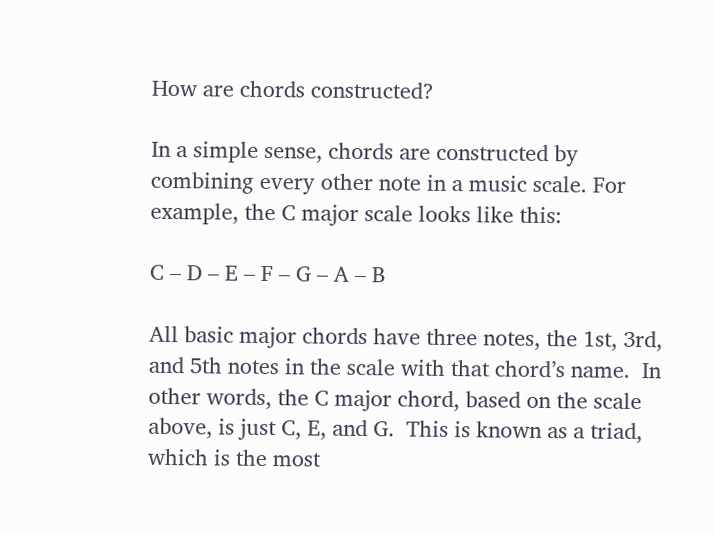How are chords constructed?

In a simple sense, chords are constructed by combining every other note in a music scale. For example, the C major scale looks like this:

C – D – E – F – G – A – B

All basic major chords have three notes, the 1st, 3rd, and 5th notes in the scale with that chord’s name.  In other words, the C major chord, based on the scale above, is just C, E, and G.  This is known as a triad, which is the most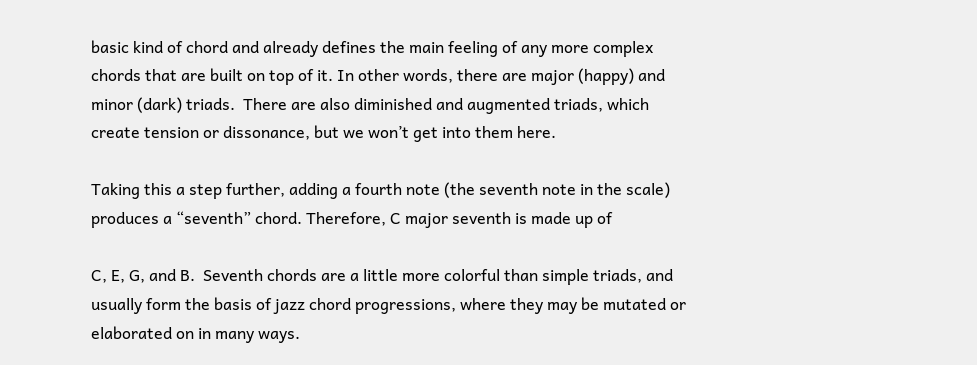basic kind of chord and already defines the main feeling of any more complex chords that are built on top of it. In other words, there are major (happy) and minor (dark) triads.  There are also diminished and augmented triads, which create tension or dissonance, but we won’t get into them here.

Taking this a step further, adding a fourth note (the seventh note in the scale) produces a “seventh” chord. Therefore, C major seventh is made up of

C, E, G, and B.  Seventh chords are a little more colorful than simple triads, and usually form the basis of jazz chord progressions, where they may be mutated or elaborated on in many ways.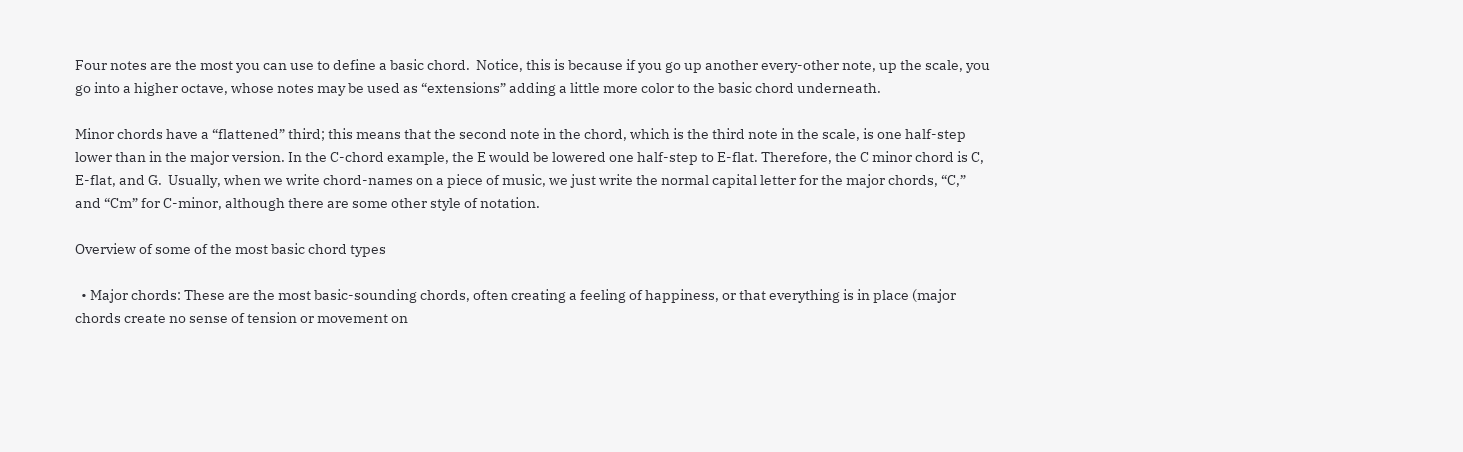Four notes are the most you can use to define a basic chord.  Notice, this is because if you go up another every-other note, up the scale, you go into a higher octave, whose notes may be used as “extensions” adding a little more color to the basic chord underneath.

Minor chords have a “flattened” third; this means that the second note in the chord, which is the third note in the scale, is one half-step lower than in the major version. In the C-chord example, the E would be lowered one half-step to E-flat. Therefore, the C minor chord is C, E-flat, and G.  Usually, when we write chord-names on a piece of music, we just write the normal capital letter for the major chords, “C,” and “Cm” for C-minor, although there are some other style of notation.

Overview of some of the most basic chord types

  • Major chords: These are the most basic-sounding chords, often creating a feeling of happiness, or that everything is in place (major chords create no sense of tension or movement on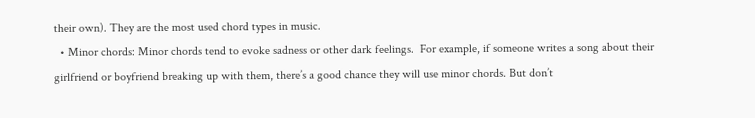their own). They are the most used chord types in music.
  • Minor chords: Minor chords tend to evoke sadness or other dark feelings.  For example, if someone writes a song about their girlfriend or boyfriend breaking up with them, there’s a good chance they will use minor chords. But don’t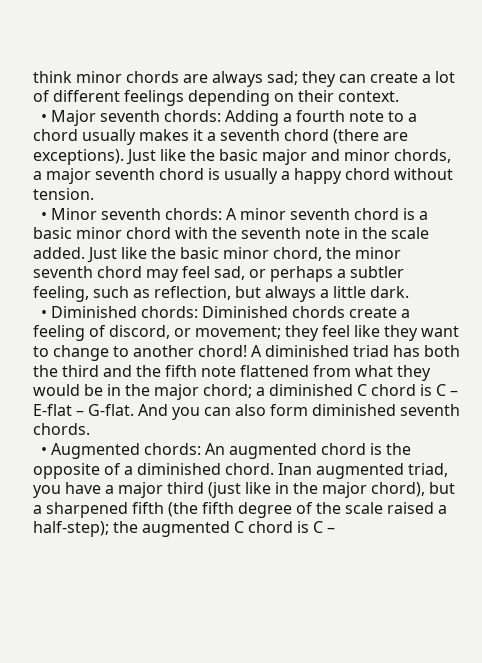think minor chords are always sad; they can create a lot of different feelings depending on their context.
  • Major seventh chords: Adding a fourth note to a chord usually makes it a seventh chord (there are exceptions). Just like the basic major and minor chords, a major seventh chord is usually a happy chord without tension.
  • Minor seventh chords: A minor seventh chord is a basic minor chord with the seventh note in the scale added. Just like the basic minor chord, the minor seventh chord may feel sad, or perhaps a subtler feeling, such as reflection, but always a little dark.
  • Diminished chords: Diminished chords create a feeling of discord, or movement; they feel like they want to change to another chord! A diminished triad has both the third and the fifth note flattened from what they would be in the major chord; a diminished C chord is C – E-flat – G-flat. And you can also form diminished seventh chords.
  • Augmented chords: An augmented chord is the opposite of a diminished chord. Inan augmented triad, you have a major third (just like in the major chord), but a sharpened fifth (the fifth degree of the scale raised a half-step); the augmented C chord is C –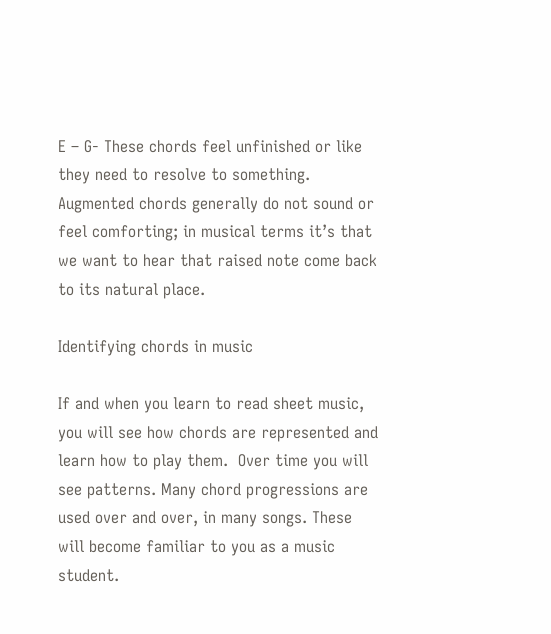E – G- These chords feel unfinished or like they need to resolve to something. Augmented chords generally do not sound or feel comforting; in musical terms it’s that we want to hear that raised note come back to its natural place.

Identifying chords in music

If and when you learn to read sheet music, you will see how chords are represented and learn how to play them.  Over time you will see patterns. Many chord progressions are used over and over, in many songs. These will become familiar to you as a music student.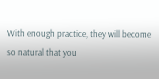With enough practice, they will become so natural that you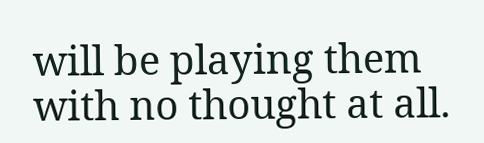will be playing them with no thought at all.